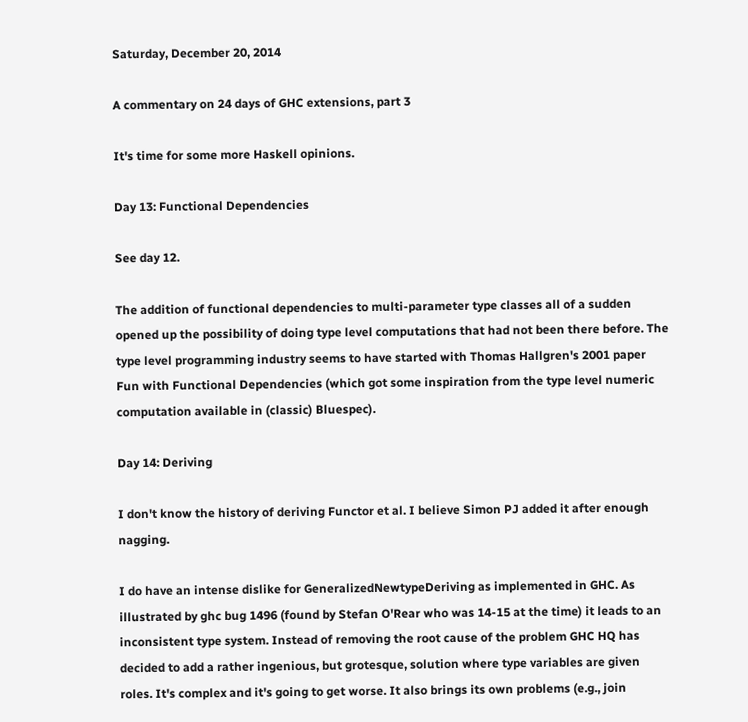Saturday, December 20, 2014

A commentary on 24 days of GHC extensions, part 3

It's time for some more Haskell opinions.

Day 13: Functional Dependencies

See day 12.

The addition of functional dependencies to multi-parameter type classes all of a sudden opened up the possibility of doing type level computations that had not been there before. The type level programming industry seems to have started with Thomas Hallgren's 2001 paper Fun with Functional Dependencies (which got some inspiration from the type level numeric computation available in (classic) Bluespec).

Day 14: Deriving

I don't know the history of deriving Functor et al. I believe Simon PJ added it after enough nagging.

I do have an intense dislike for GeneralizedNewtypeDeriving as implemented in GHC. As illustrated by ghc bug 1496 (found by Stefan O'Rear who was 14-15 at the time) it leads to an inconsistent type system. Instead of removing the root cause of the problem GHC HQ has decided to add a rather ingenious, but grotesque, solution where type variables are given roles. It's complex and it's going to get worse. It also brings its own problems (e.g., join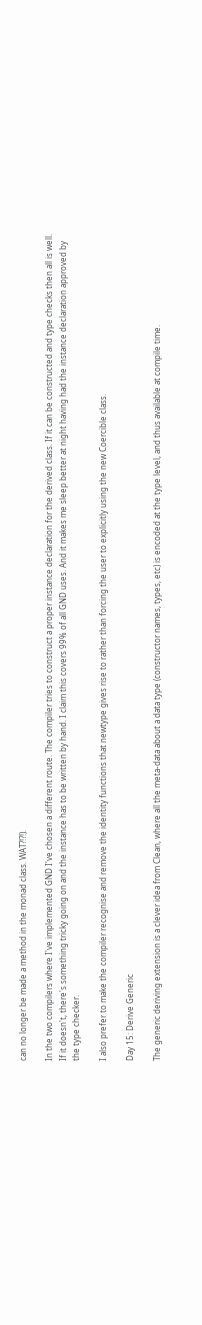can no longer be made a method in the monad class. WAT?!?!).

In the two compilers where I've implemented GND I've chosen a different route. The compiler tries to construct a proper instance declaration for the derived class. If it can be constructed and type checks then all is well. If it doesn't, there's something tricky going on and the instance has to be written by hand. I claim this covers 99% of all GND uses. And it makes me sleep better at night having had the instance declaration approved by the type checker.

I also prefer to make the compiler recognise and remove the identity functions that newtype gives rise to rather than forcing the user to explicitly using the new Coercible class.

Day 15: Derive Generic

The generic deriving extension is a clever idea from Clean, where all the meta-data about a data type (constructor names, types, etc) is encoded at the type level, and thus available at compile time.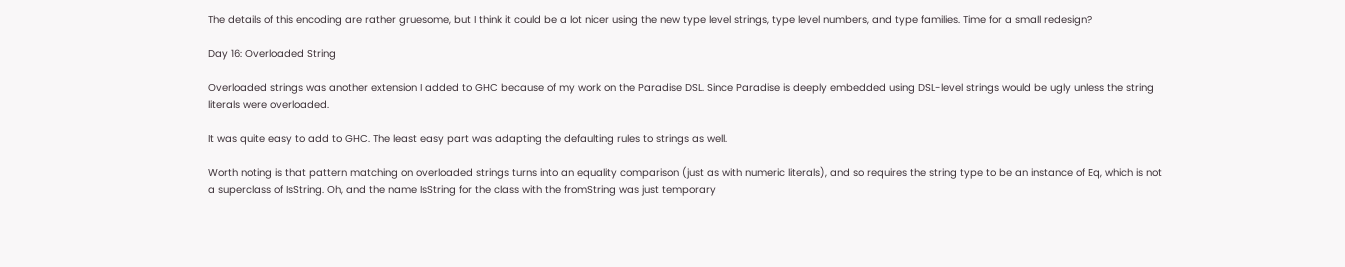The details of this encoding are rather gruesome, but I think it could be a lot nicer using the new type level strings, type level numbers, and type families. Time for a small redesign?

Day 16: Overloaded String

Overloaded strings was another extension I added to GHC because of my work on the Paradise DSL. Since Paradise is deeply embedded using DSL-level strings would be ugly unless the string literals were overloaded.

It was quite easy to add to GHC. The least easy part was adapting the defaulting rules to strings as well.

Worth noting is that pattern matching on overloaded strings turns into an equality comparison (just as with numeric literals), and so requires the string type to be an instance of Eq, which is not a superclass of IsString. Oh, and the name IsString for the class with the fromString was just temporary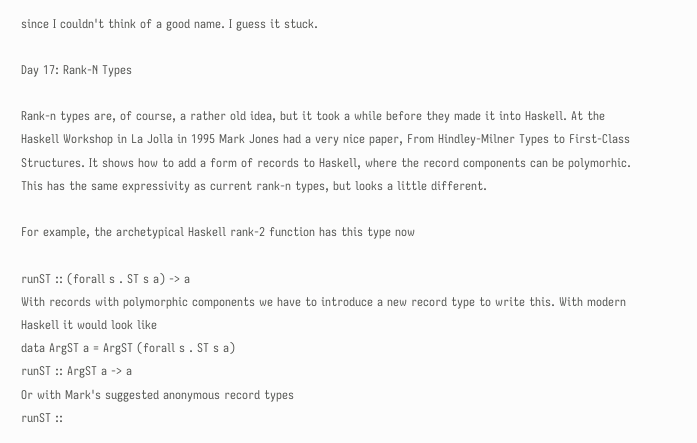since I couldn't think of a good name. I guess it stuck.

Day 17: Rank-N Types

Rank-n types are, of course, a rather old idea, but it took a while before they made it into Haskell. At the Haskell Workshop in La Jolla in 1995 Mark Jones had a very nice paper, From Hindley-Milner Types to First-Class Structures. It shows how to add a form of records to Haskell, where the record components can be polymorhic. This has the same expressivity as current rank-n types, but looks a little different.

For example, the archetypical Haskell rank-2 function has this type now

runST :: (forall s . ST s a) -> a
With records with polymorphic components we have to introduce a new record type to write this. With modern Haskell it would look like
data ArgST a = ArgST (forall s . ST s a)
runST :: ArgST a -> a
Or with Mark's suggested anonymous record types
runST ::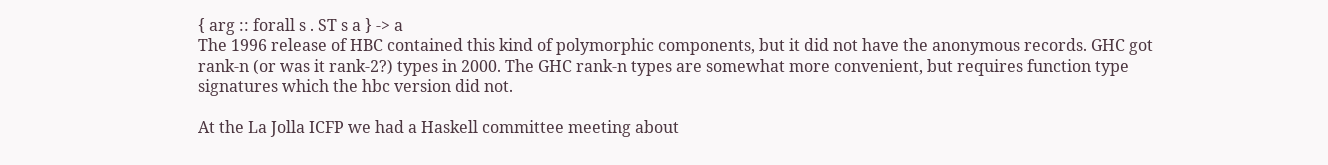{ arg :: forall s . ST s a } -> a
The 1996 release of HBC contained this kind of polymorphic components, but it did not have the anonymous records. GHC got rank-n (or was it rank-2?) types in 2000. The GHC rank-n types are somewhat more convenient, but requires function type signatures which the hbc version did not.

At the La Jolla ICFP we had a Haskell committee meeting about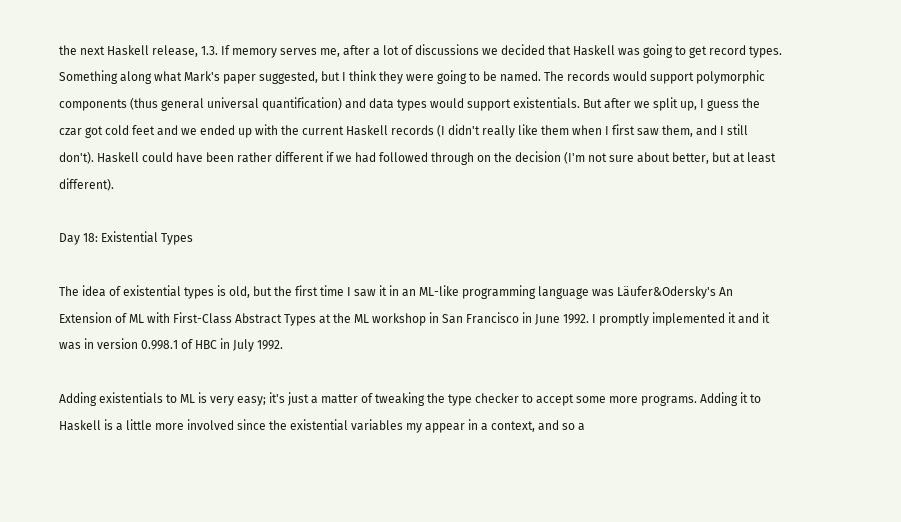the next Haskell release, 1.3. If memory serves me, after a lot of discussions we decided that Haskell was going to get record types. Something along what Mark's paper suggested, but I think they were going to be named. The records would support polymorphic components (thus general universal quantification) and data types would support existentials. But after we split up, I guess the czar got cold feet and we ended up with the current Haskell records (I didn't really like them when I first saw them, and I still don't). Haskell could have been rather different if we had followed through on the decision (I'm not sure about better, but at least different).

Day 18: Existential Types

The idea of existential types is old, but the first time I saw it in an ML-like programming language was Läufer&Odersky's An Extension of ML with First-Class Abstract Types at the ML workshop in San Francisco in June 1992. I promptly implemented it and it was in version 0.998.1 of HBC in July 1992.

Adding existentials to ML is very easy; it's just a matter of tweaking the type checker to accept some more programs. Adding it to Haskell is a little more involved since the existential variables my appear in a context, and so a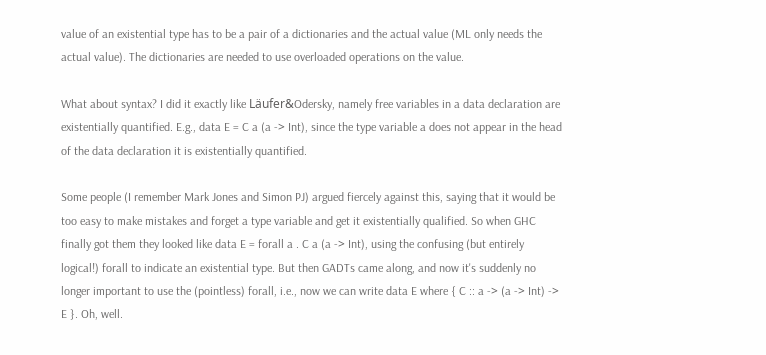value of an existential type has to be a pair of a dictionaries and the actual value (ML only needs the actual value). The dictionaries are needed to use overloaded operations on the value.

What about syntax? I did it exactly like Läufer&Odersky, namely free variables in a data declaration are existentially quantified. E.g., data E = C a (a -> Int), since the type variable a does not appear in the head of the data declaration it is existentially quantified.

Some people (I remember Mark Jones and Simon PJ) argued fiercely against this, saying that it would be too easy to make mistakes and forget a type variable and get it existentially qualified. So when GHC finally got them they looked like data E = forall a . C a (a -> Int), using the confusing (but entirely logical!) forall to indicate an existential type. But then GADTs came along, and now it's suddenly no longer important to use the (pointless) forall, i.e., now we can write data E where { C :: a -> (a -> Int) -> E }. Oh, well.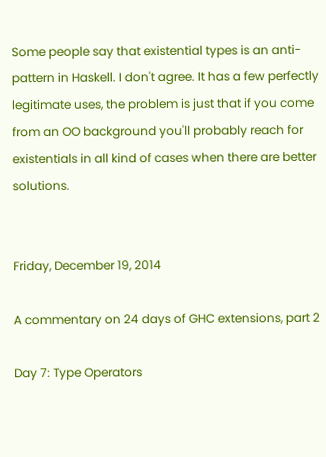Some people say that existential types is an anti-pattern in Haskell. I don't agree. It has a few perfectly legitimate uses, the problem is just that if you come from an OO background you'll probably reach for existentials in all kind of cases when there are better solutions.


Friday, December 19, 2014

A commentary on 24 days of GHC extensions, part 2

Day 7: Type Operators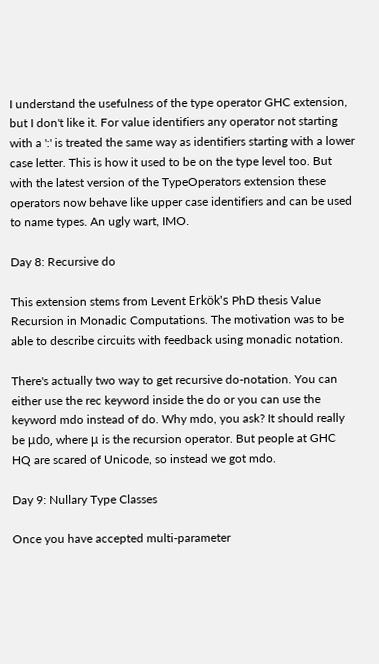I understand the usefulness of the type operator GHC extension, but I don't like it. For value identifiers any operator not starting with a ':' is treated the same way as identifiers starting with a lower case letter. This is how it used to be on the type level too. But with the latest version of the TypeOperators extension these operators now behave like upper case identifiers and can be used to name types. An ugly wart, IMO.

Day 8: Recursive do

This extension stems from Levent Erkök's PhD thesis Value Recursion in Monadic Computations. The motivation was to be able to describe circuits with feedback using monadic notation.

There's actually two way to get recursive do-notation. You can either use the rec keyword inside the do or you can use the keyword mdo instead of do. Why mdo, you ask? It should really be μdo, where μ is the recursion operator. But people at GHC HQ are scared of Unicode, so instead we got mdo.

Day 9: Nullary Type Classes

Once you have accepted multi-parameter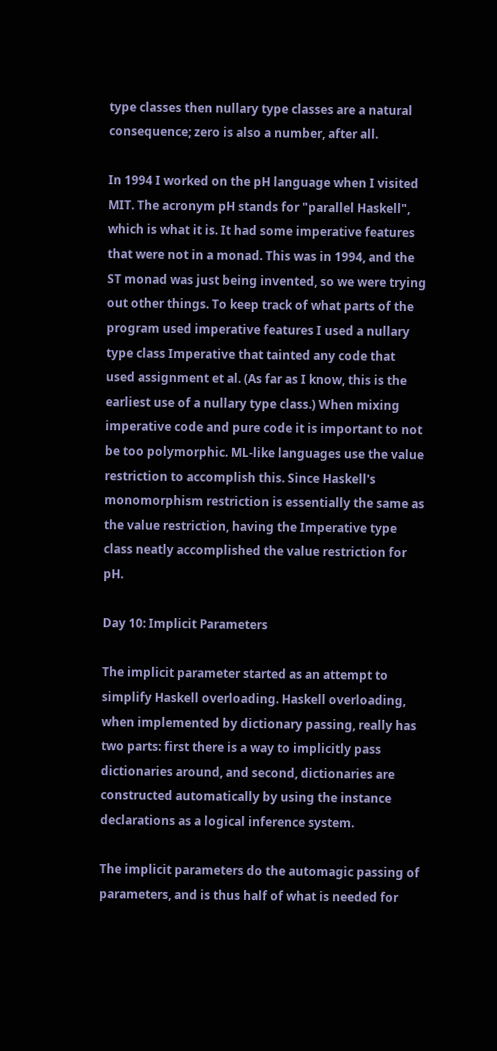type classes then nullary type classes are a natural consequence; zero is also a number, after all.

In 1994 I worked on the pH language when I visited MIT. The acronym pH stands for "parallel Haskell", which is what it is. It had some imperative features that were not in a monad. This was in 1994, and the ST monad was just being invented, so we were trying out other things. To keep track of what parts of the program used imperative features I used a nullary type class Imperative that tainted any code that used assignment et al. (As far as I know, this is the earliest use of a nullary type class.) When mixing imperative code and pure code it is important to not be too polymorphic. ML-like languages use the value restriction to accomplish this. Since Haskell's monomorphism restriction is essentially the same as the value restriction, having the Imperative type class neatly accomplished the value restriction for pH.

Day 10: Implicit Parameters

The implicit parameter started as an attempt to simplify Haskell overloading. Haskell overloading, when implemented by dictionary passing, really has two parts: first there is a way to implicitly pass dictionaries around, and second, dictionaries are constructed automatically by using the instance declarations as a logical inference system.

The implicit parameters do the automagic passing of parameters, and is thus half of what is needed for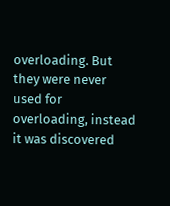overloading. But they were never used for overloading, instead it was discovered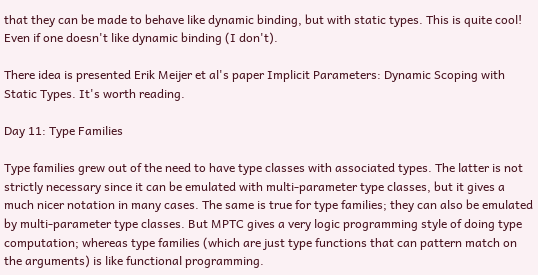that they can be made to behave like dynamic binding, but with static types. This is quite cool! Even if one doesn't like dynamic binding (I don't).

There idea is presented Erik Meijer et al's paper Implicit Parameters: Dynamic Scoping with Static Types. It's worth reading.

Day 11: Type Families

Type families grew out of the need to have type classes with associated types. The latter is not strictly necessary since it can be emulated with multi-parameter type classes, but it gives a much nicer notation in many cases. The same is true for type families; they can also be emulated by multi-parameter type classes. But MPTC gives a very logic programming style of doing type computation; whereas type families (which are just type functions that can pattern match on the arguments) is like functional programming.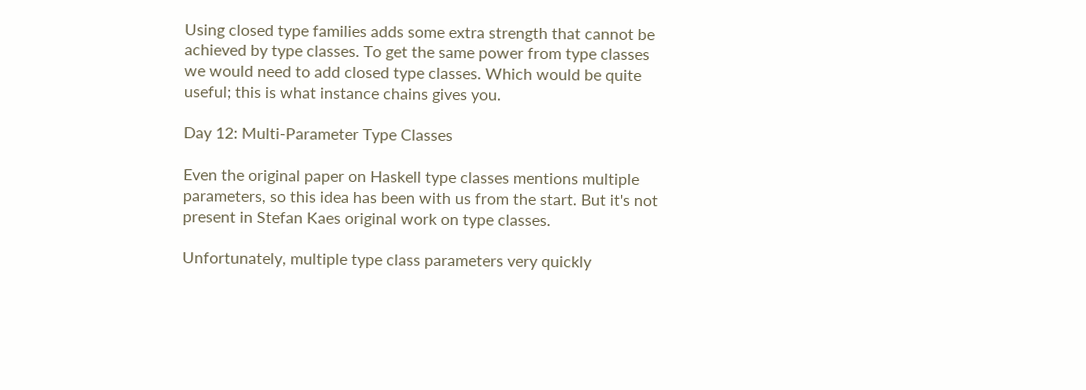Using closed type families adds some extra strength that cannot be achieved by type classes. To get the same power from type classes we would need to add closed type classes. Which would be quite useful; this is what instance chains gives you.

Day 12: Multi-Parameter Type Classes

Even the original paper on Haskell type classes mentions multiple parameters, so this idea has been with us from the start. But it's not present in Stefan Kaes original work on type classes.

Unfortunately, multiple type class parameters very quickly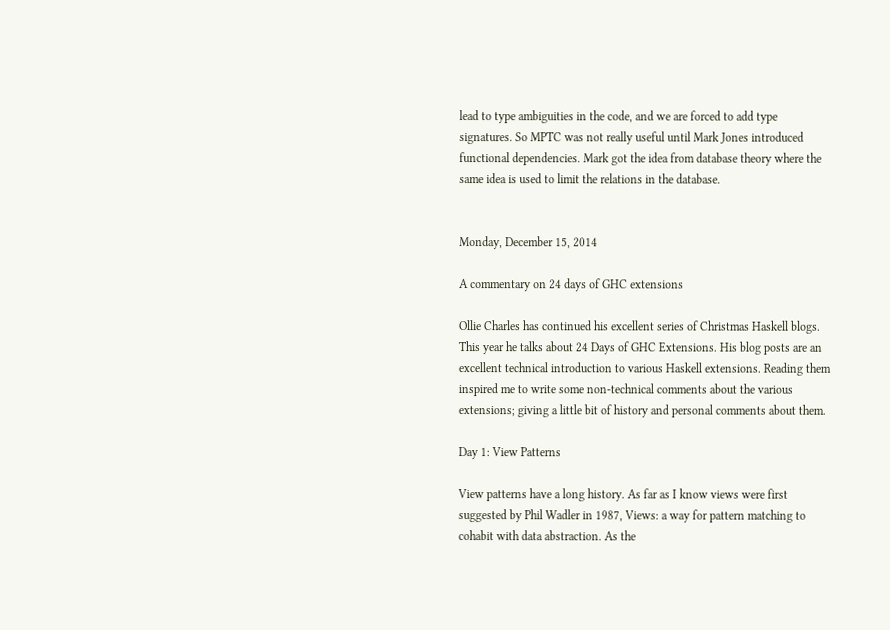lead to type ambiguities in the code, and we are forced to add type signatures. So MPTC was not really useful until Mark Jones introduced functional dependencies. Mark got the idea from database theory where the same idea is used to limit the relations in the database.


Monday, December 15, 2014

A commentary on 24 days of GHC extensions

Ollie Charles has continued his excellent series of Christmas Haskell blogs. This year he talks about 24 Days of GHC Extensions. His blog posts are an excellent technical introduction to various Haskell extensions. Reading them inspired me to write some non-technical comments about the various extensions; giving a little bit of history and personal comments about them.

Day 1: View Patterns

View patterns have a long history. As far as I know views were first suggested by Phil Wadler in 1987, Views: a way for pattern matching to cohabit with data abstraction. As the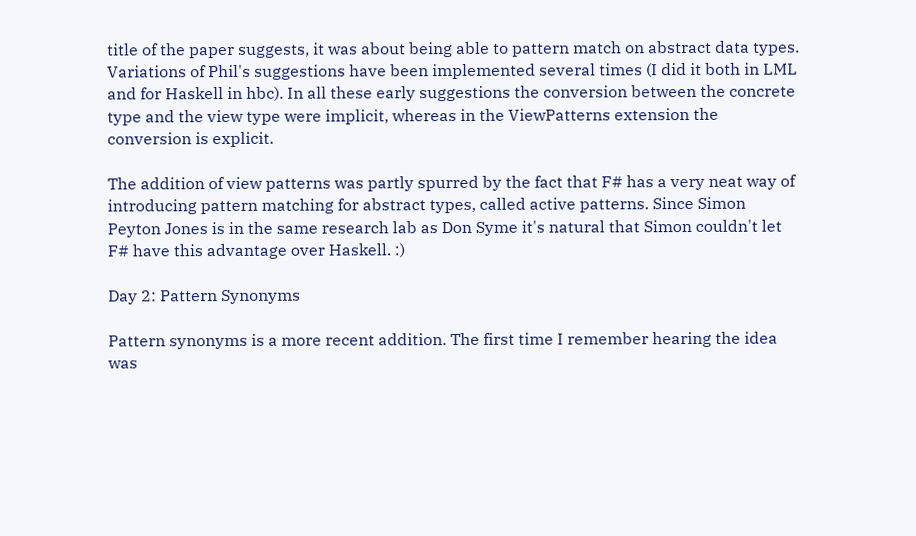title of the paper suggests, it was about being able to pattern match on abstract data types. Variations of Phil's suggestions have been implemented several times (I did it both in LML and for Haskell in hbc). In all these early suggestions the conversion between the concrete type and the view type were implicit, whereas in the ViewPatterns extension the conversion is explicit.

The addition of view patterns was partly spurred by the fact that F# has a very neat way of introducing pattern matching for abstract types, called active patterns. Since Simon Peyton Jones is in the same research lab as Don Syme it's natural that Simon couldn't let F# have this advantage over Haskell. :)

Day 2: Pattern Synonyms

Pattern synonyms is a more recent addition. The first time I remember hearing the idea was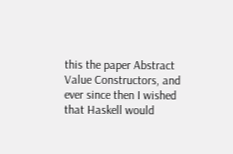this the paper Abstract Value Constructors, and ever since then I wished that Haskell would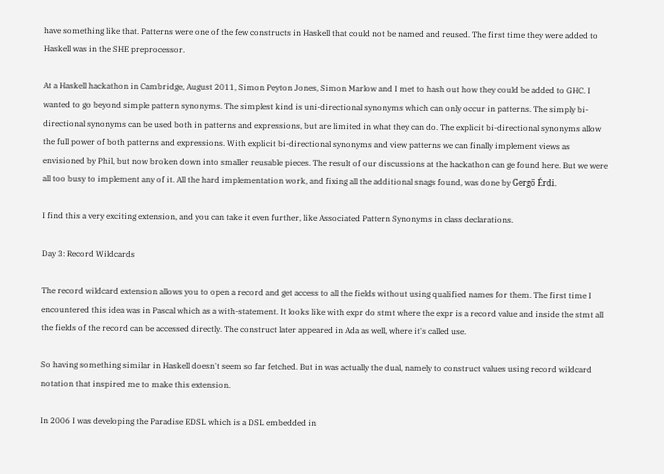have something like that. Patterns were one of the few constructs in Haskell that could not be named and reused. The first time they were added to Haskell was in the SHE preprocessor.

At a Haskell hackathon in Cambridge, August 2011, Simon Peyton Jones, Simon Marlow and I met to hash out how they could be added to GHC. I wanted to go beyond simple pattern synonyms. The simplest kind is uni-directional synonyms which can only occur in patterns. The simply bi-directional synonyms can be used both in patterns and expressions, but are limited in what they can do. The explicit bi-directional synonyms allow the full power of both patterns and expressions. With explicit bi-directional synonyms and view patterns we can finally implement views as envisioned by Phil, but now broken down into smaller reusable pieces. The result of our discussions at the hackathon can ge found here. But we were all too busy to implement any of it. All the hard implementation work, and fixing all the additional snags found, was done by Gergő Érdi.

I find this a very exciting extension, and you can take it even further, like Associated Pattern Synonyms in class declarations.

Day 3: Record Wildcards

The record wildcard extension allows you to open a record and get access to all the fields without using qualified names for them. The first time I encountered this idea was in Pascal which as a with-statement. It looks like with expr do stmt where the expr is a record value and inside the stmt all the fields of the record can be accessed directly. The construct later appeared in Ada as well, where it's called use.

So having something similar in Haskell doesn't seem so far fetched. But in was actually the dual, namely to construct values using record wildcard notation that inspired me to make this extension.

In 2006 I was developing the Paradise EDSL which is a DSL embedded in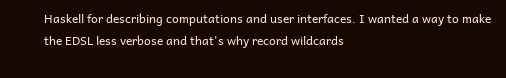Haskell for describing computations and user interfaces. I wanted a way to make the EDSL less verbose and that's why record wildcards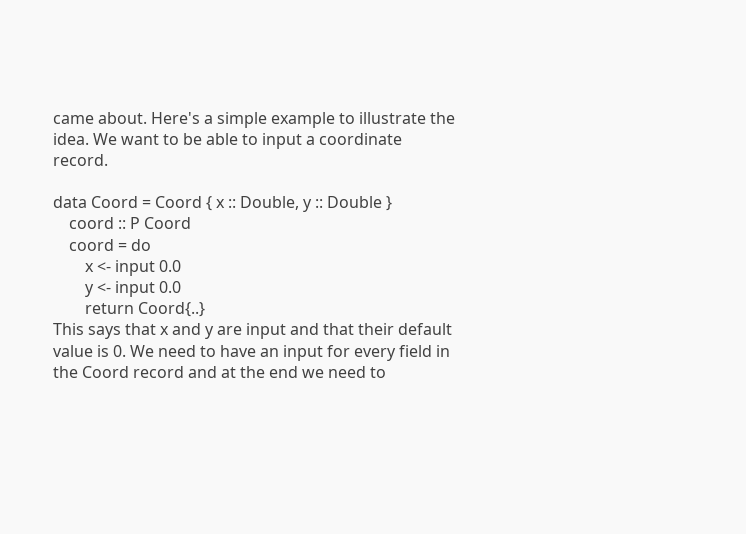came about. Here's a simple example to illustrate the idea. We want to be able to input a coordinate record.

data Coord = Coord { x :: Double, y :: Double }
    coord :: P Coord
    coord = do
        x <- input 0.0
        y <- input 0.0
        return Coord{..}
This says that x and y are input and that their default value is 0. We need to have an input for every field in the Coord record and at the end we need to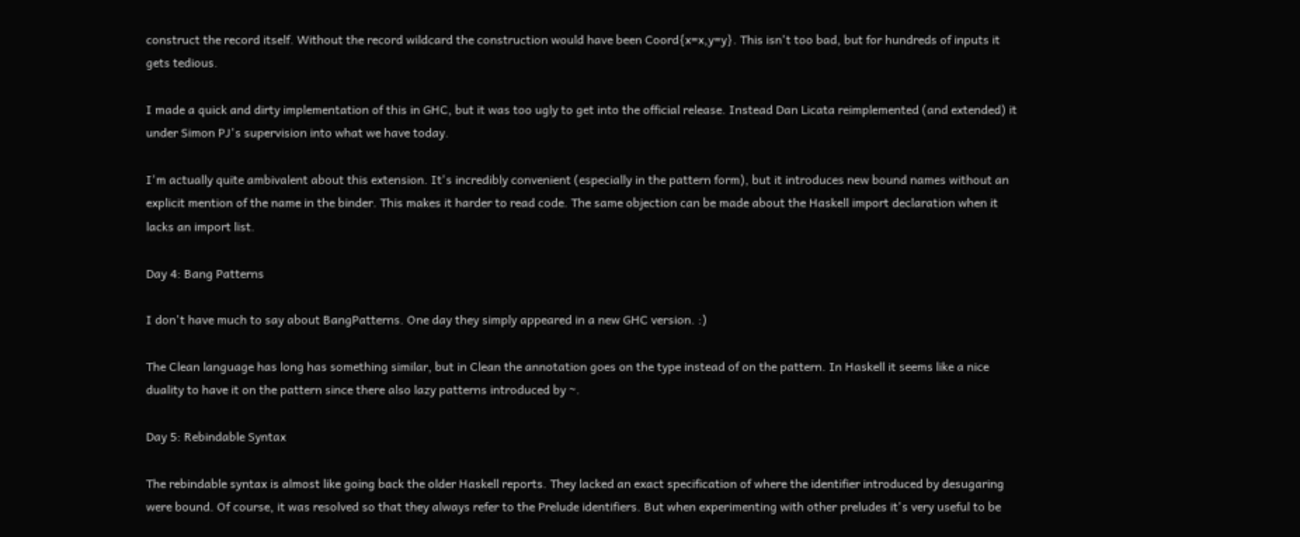construct the record itself. Without the record wildcard the construction would have been Coord{x=x,y=y}. This isn't too bad, but for hundreds of inputs it gets tedious.

I made a quick and dirty implementation of this in GHC, but it was too ugly to get into the official release. Instead Dan Licata reimplemented (and extended) it under Simon PJ's supervision into what we have today.

I'm actually quite ambivalent about this extension. It's incredibly convenient (especially in the pattern form), but it introduces new bound names without an explicit mention of the name in the binder. This makes it harder to read code. The same objection can be made about the Haskell import declaration when it lacks an import list.

Day 4: Bang Patterns

I don't have much to say about BangPatterns. One day they simply appeared in a new GHC version. :)

The Clean language has long has something similar, but in Clean the annotation goes on the type instead of on the pattern. In Haskell it seems like a nice duality to have it on the pattern since there also lazy patterns introduced by ~.

Day 5: Rebindable Syntax

The rebindable syntax is almost like going back the older Haskell reports. They lacked an exact specification of where the identifier introduced by desugaring were bound. Of course, it was resolved so that they always refer to the Prelude identifiers. But when experimenting with other preludes it's very useful to be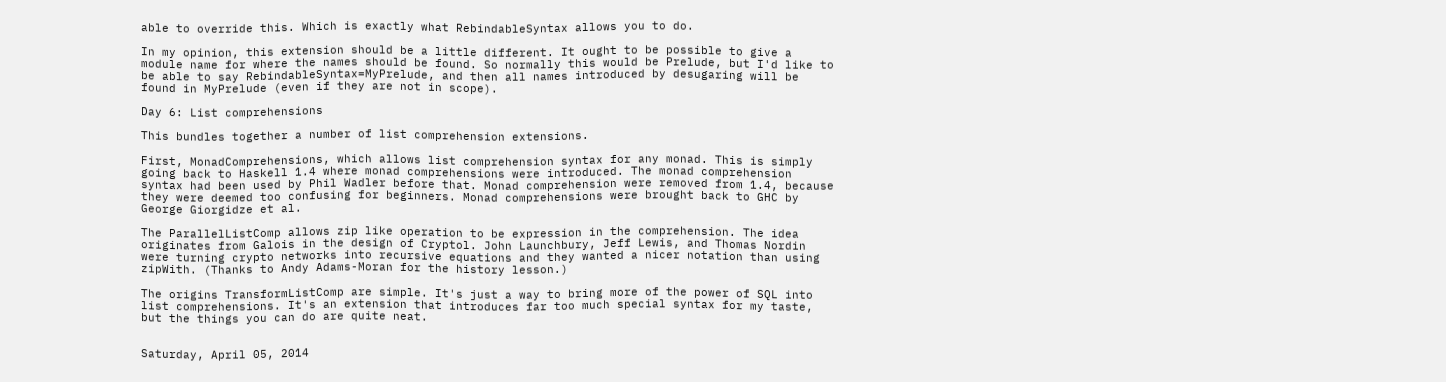able to override this. Which is exactly what RebindableSyntax allows you to do.

In my opinion, this extension should be a little different. It ought to be possible to give a module name for where the names should be found. So normally this would be Prelude, but I'd like to be able to say RebindableSyntax=MyPrelude, and then all names introduced by desugaring will be found in MyPrelude (even if they are not in scope).

Day 6: List comprehensions

This bundles together a number of list comprehension extensions.

First, MonadComprehensions, which allows list comprehension syntax for any monad. This is simply going back to Haskell 1.4 where monad comprehensions were introduced. The monad comprehension syntax had been used by Phil Wadler before that. Monad comprehension were removed from 1.4, because they were deemed too confusing for beginners. Monad comprehensions were brought back to GHC by George Giorgidze et al.

The ParallelListComp allows zip like operation to be expression in the comprehension. The idea originates from Galois in the design of Cryptol. John Launchbury, Jeff Lewis, and Thomas Nordin were turning crypto networks into recursive equations and they wanted a nicer notation than using zipWith. (Thanks to Andy Adams-Moran for the history lesson.)

The origins TransformListComp are simple. It's just a way to bring more of the power of SQL into list comprehensions. It's an extension that introduces far too much special syntax for my taste, but the things you can do are quite neat.


Saturday, April 05, 2014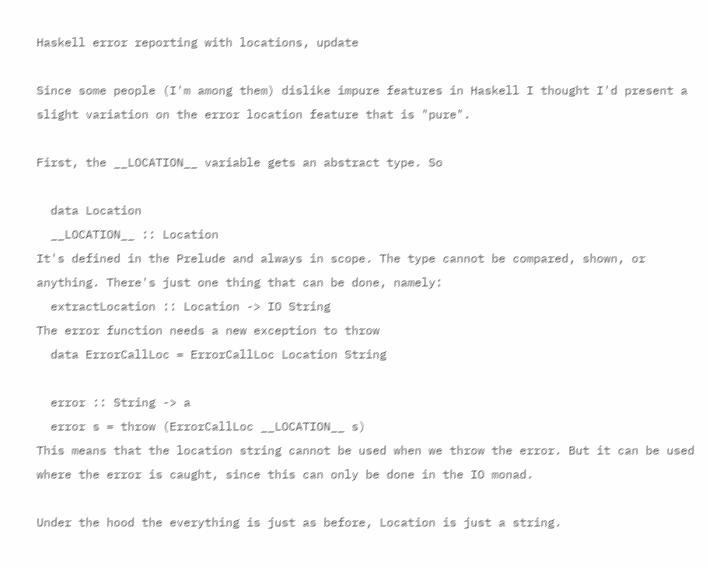Haskell error reporting with locations, update

Since some people (I'm among them) dislike impure features in Haskell I thought I'd present a slight variation on the error location feature that is "pure".

First, the __LOCATION__ variable gets an abstract type. So

  data Location
  __LOCATION__ :: Location
It's defined in the Prelude and always in scope. The type cannot be compared, shown, or anything. There's just one thing that can be done, namely:
  extractLocation :: Location -> IO String
The error function needs a new exception to throw
  data ErrorCallLoc = ErrorCallLoc Location String

  error :: String -> a
  error s = throw (ErrorCallLoc __LOCATION__ s)
This means that the location string cannot be used when we throw the error. But it can be used where the error is caught, since this can only be done in the IO monad.

Under the hood the everything is just as before, Location is just a string.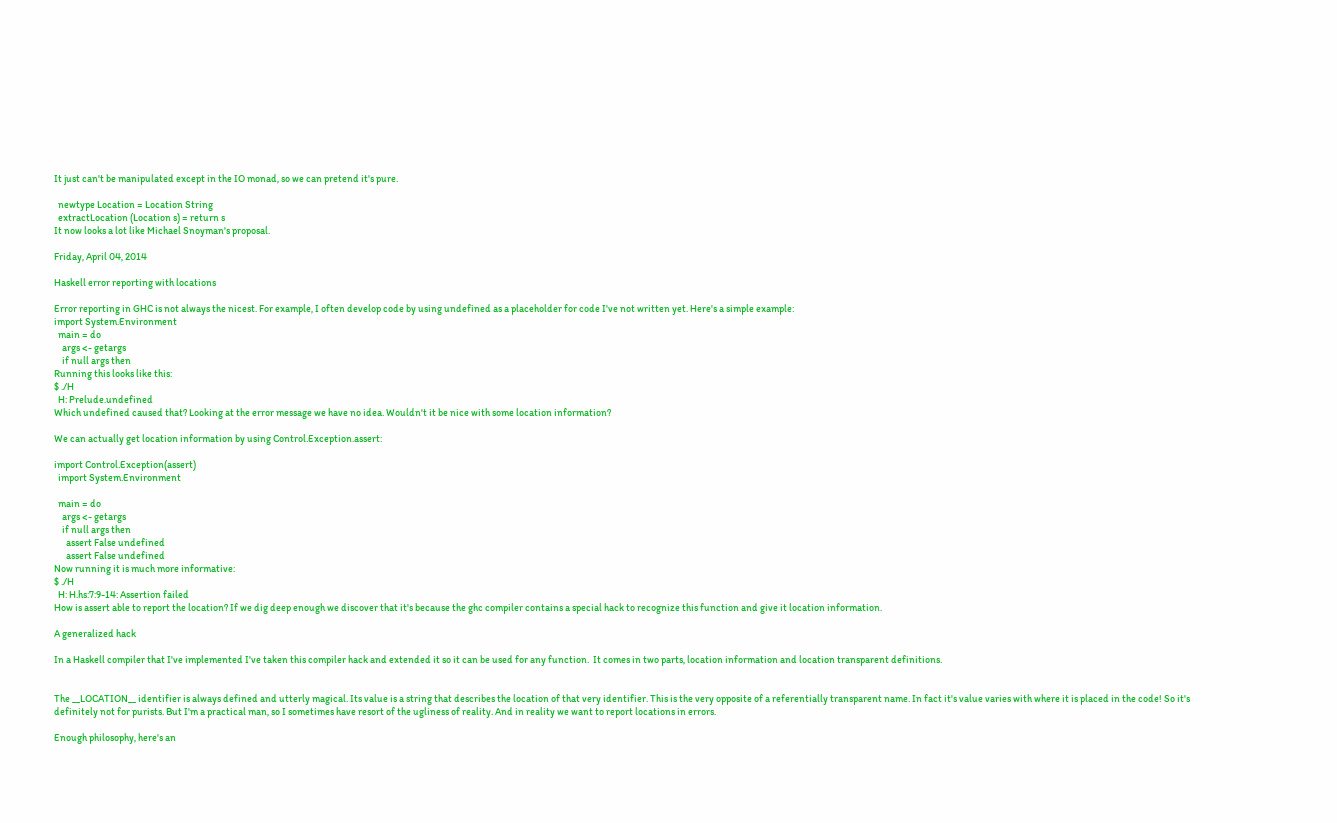It just can't be manipulated except in the IO monad, so we can pretend it's pure.

  newtype Location = Location String
  extractLocation (Location s) = return s
It now looks a lot like Michael Snoyman's proposal.

Friday, April 04, 2014

Haskell error reporting with locations

Error reporting in GHC is not always the nicest. For example, I often develop code by using undefined as a placeholder for code I've not written yet. Here's a simple example:
import System.Environment
  main = do
    args <- getargs
    if null args then
Running this looks like this:
$ ./H
  H: Prelude.undefined
Which undefined caused that? Looking at the error message we have no idea. Wouldn't it be nice with some location information?

We can actually get location information by using Control.Exception.assert:

import Control.Exception(assert)
  import System.Environment

  main = do
    args <- getargs
    if null args then
      assert False undefined
      assert False undefined
Now running it is much more informative:
$ ./H
  H: H.hs:7:9-14: Assertion failed
How is assert able to report the location? If we dig deep enough we discover that it's because the ghc compiler contains a special hack to recognize this function and give it location information.

A generalized hack

In a Haskell compiler that I've implemented I've taken this compiler hack and extended it so it can be used for any function.  It comes in two parts, location information and location transparent definitions.


The __LOCATION__ identifier is always defined and utterly magical. Its value is a string that describes the location of that very identifier. This is the very opposite of a referentially transparent name. In fact it's value varies with where it is placed in the code! So it's definitely not for purists. But I'm a practical man, so I sometimes have resort of the ugliness of reality. And in reality we want to report locations in errors.

Enough philosophy, here's an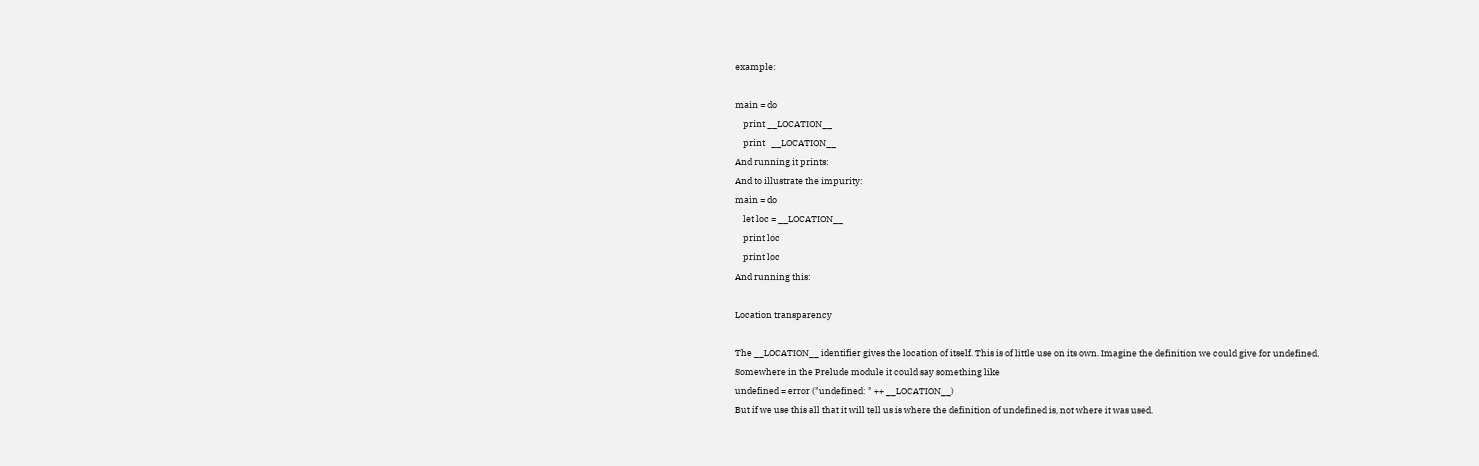example:

main = do
    print __LOCATION__
    print   __LOCATION__
And running it prints:
And to illustrate the impurity:
main = do
    let loc = __LOCATION__
    print loc
    print loc
And running this:

Location transparency

The __LOCATION__ identifier gives the location of itself. This is of little use on its own. Imagine the definition we could give for undefined. Somewhere in the Prelude module it could say something like
undefined = error ("undefined: " ++ __LOCATION__)
But if we use this all that it will tell us is where the definition of undefined is, not where it was used.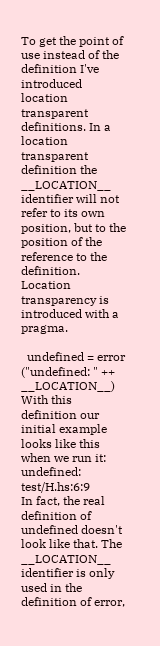To get the point of use instead of the definition I've introduced location transparent definitions. In a location transparent definition the __LOCATION__ identifier will not refer to its own position, but to the position of the reference to the definition. Location transparency is introduced with a pragma.

  undefined = error ("undefined: " ++ __LOCATION__)
With this definition our initial example looks like this when we run it:
undefined: test/H.hs:6:9
In fact, the real definition of undefined doesn't look like that. The __LOCATION__ identifier is only used in the definition of error,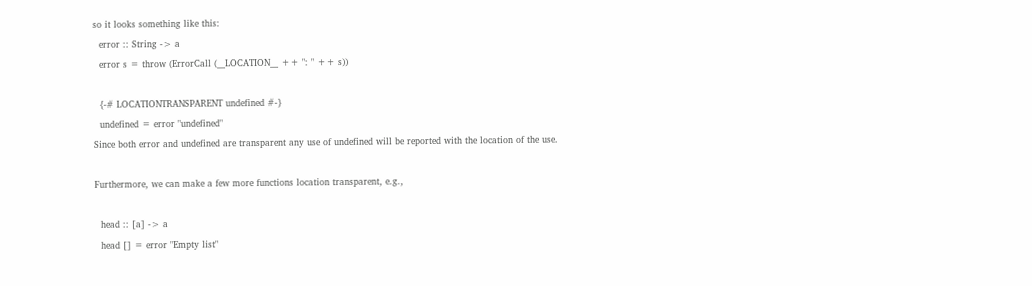so it looks something like this:
  error :: String -> a
  error s = throw (ErrorCall (__LOCATION__ ++ ": " ++ s))

  {-# LOCATIONTRANSPARENT undefined #-}
  undefined = error "undefined"
Since both error and undefined are transparent any use of undefined will be reported with the location of the use.

Furthermore, we can make a few more functions location transparent, e.g.,

  head :: [a] -> a
  head [] = error "Empty list"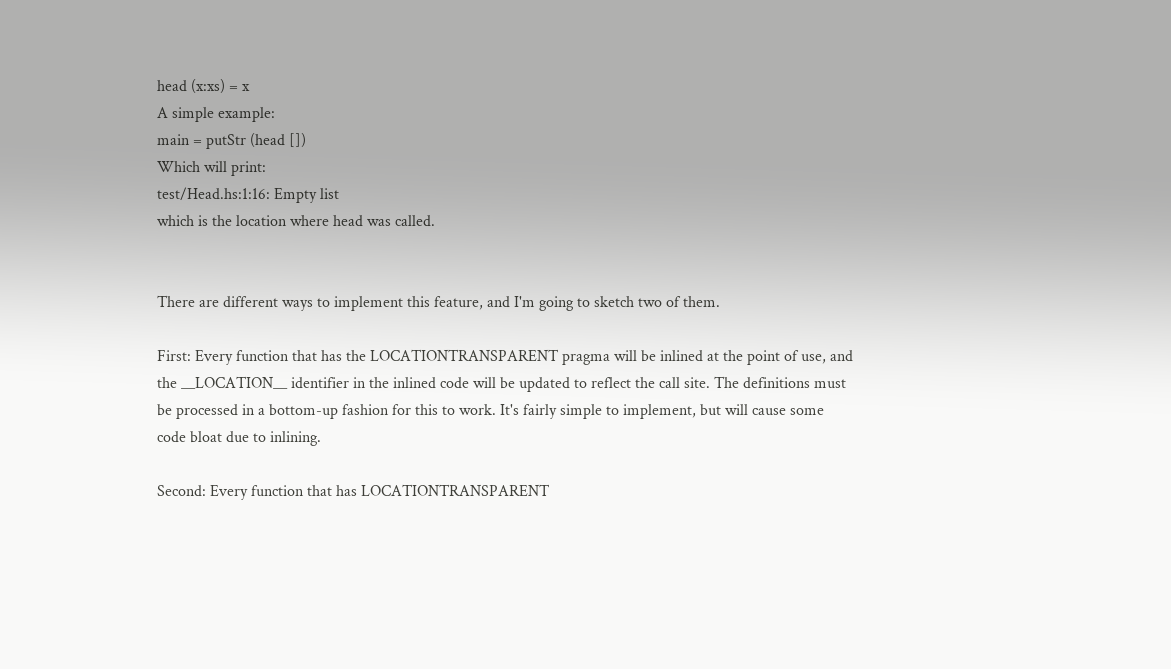head (x:xs) = x
A simple example:
main = putStr (head [])
Which will print:
test/Head.hs:1:16: Empty list
which is the location where head was called.


There are different ways to implement this feature, and I'm going to sketch two of them.

First: Every function that has the LOCATIONTRANSPARENT pragma will be inlined at the point of use, and the __LOCATION__ identifier in the inlined code will be updated to reflect the call site. The definitions must be processed in a bottom-up fashion for this to work. It's fairly simple to implement, but will cause some code bloat due to inlining.

Second: Every function that has LOCATIONTRANSPARENT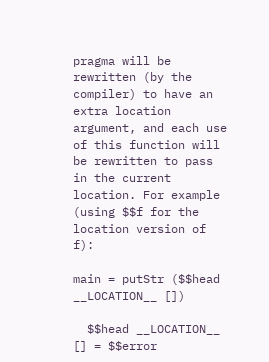pragma will be rewritten (by the compiler) to have an extra location argument, and each use of this function will be rewritten to pass in the current location. For example (using $$f for the location version of f):

main = putStr ($$head __LOCATION__ [])

  $$head __LOCATION__ [] = $$error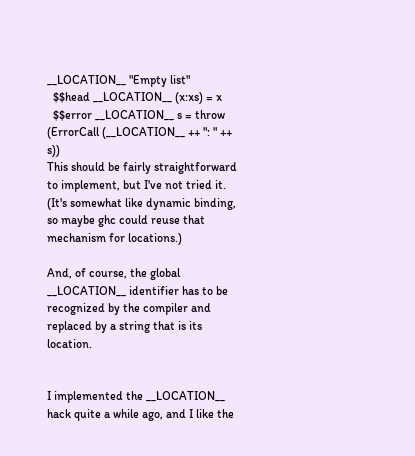__LOCATION__ "Empty list"
  $$head __LOCATION__ (x:xs) = x
  $$error __LOCATION__ s = throw (ErrorCall (__LOCATION__ ++ ": " ++ s))
This should be fairly straightforward to implement, but I've not tried it. (It's somewhat like dynamic binding, so maybe ghc could reuse that mechanism for locations.)

And, of course, the global __LOCATION__ identifier has to be recognized by the compiler and replaced by a string that is its location.


I implemented the __LOCATION__ hack quite a while ago, and I like the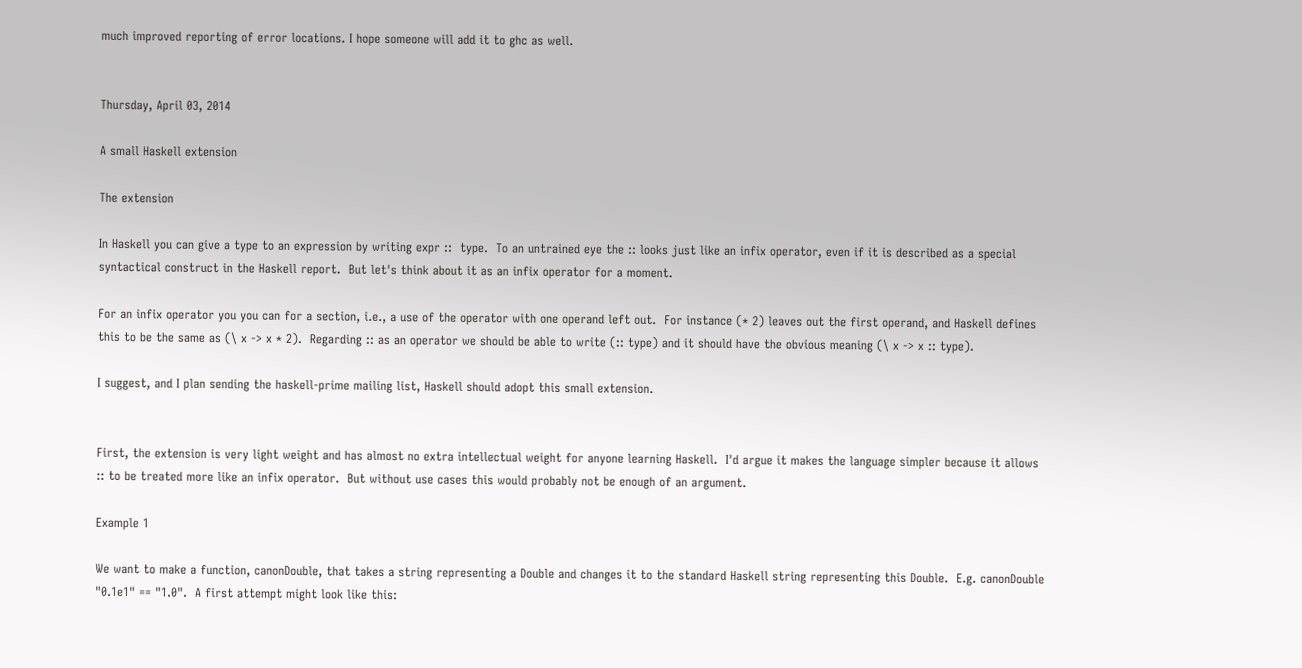much improved reporting of error locations. I hope someone will add it to ghc as well.


Thursday, April 03, 2014

A small Haskell extension

The extension

In Haskell you can give a type to an expression by writing expr ::  type.  To an untrained eye the :: looks just like an infix operator, even if it is described as a special syntactical construct in the Haskell report.  But let's think about it as an infix operator for a moment.

For an infix operator you you can for a section, i.e., a use of the operator with one operand left out.  For instance (* 2) leaves out the first operand, and Haskell defines this to be the same as (\ x -> x * 2).  Regarding :: as an operator we should be able to write (:: type) and it should have the obvious meaning (\ x -> x :: type).

I suggest, and I plan sending the haskell-prime mailing list, Haskell should adopt this small extension.


First, the extension is very light weight and has almost no extra intellectual weight for anyone learning Haskell.  I'd argue it makes the language simpler because it allows :: to be treated more like an infix operator.  But without use cases this would probably not be enough of an argument.

Example 1

We want to make a function, canonDouble, that takes a string representing a Double and changes it to the standard Haskell string representing this Double.  E.g. canonDouble "0.1e1" == "1.0".  A first attempt might look like this: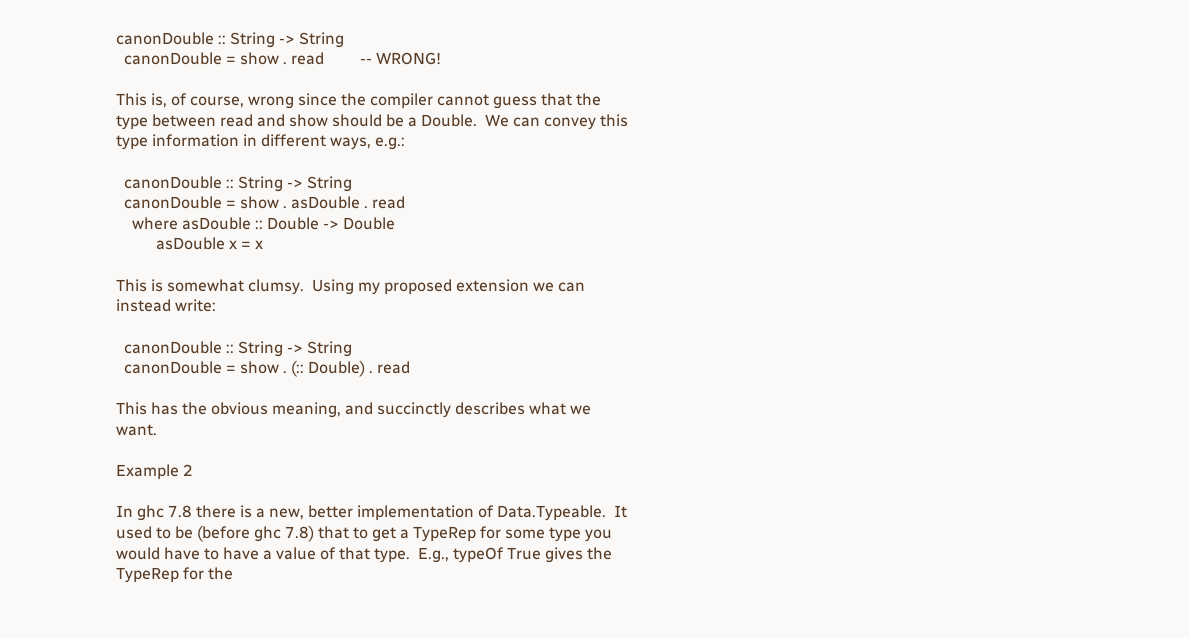canonDouble :: String -> String
  canonDouble = show . read         -- WRONG!

This is, of course, wrong since the compiler cannot guess that the type between read and show should be a Double.  We can convey this type information in different ways, e.g.:

  canonDouble :: String -> String
  canonDouble = show . asDouble . read
    where asDouble :: Double -> Double
          asDouble x = x

This is somewhat clumsy.  Using my proposed extension we can instead write:

  canonDouble :: String -> String
  canonDouble = show . (:: Double) . read

This has the obvious meaning, and succinctly describes what we want.

Example 2

In ghc 7.8 there is a new, better implementation of Data.Typeable.  It used to be (before ghc 7.8) that to get a TypeRep for some type you would have to have a value of that type.  E.g., typeOf True gives the TypeRep for the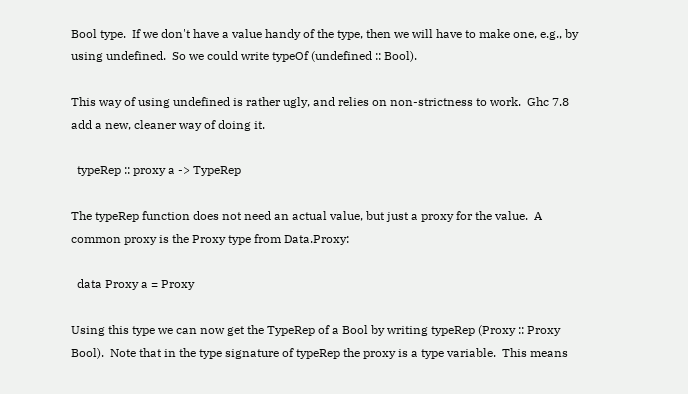Bool type.  If we don't have a value handy of the type, then we will have to make one, e.g., by using undefined.  So we could write typeOf (undefined :: Bool).

This way of using undefined is rather ugly, and relies on non-strictness to work.  Ghc 7.8 add a new, cleaner way of doing it.

  typeRep :: proxy a -> TypeRep

The typeRep function does not need an actual value, but just a proxy for the value.  A common proxy is the Proxy type from Data.Proxy:

  data Proxy a = Proxy

Using this type we can now get the TypeRep of a Bool by writing typeRep (Proxy :: Proxy Bool).  Note that in the type signature of typeRep the proxy is a type variable.  This means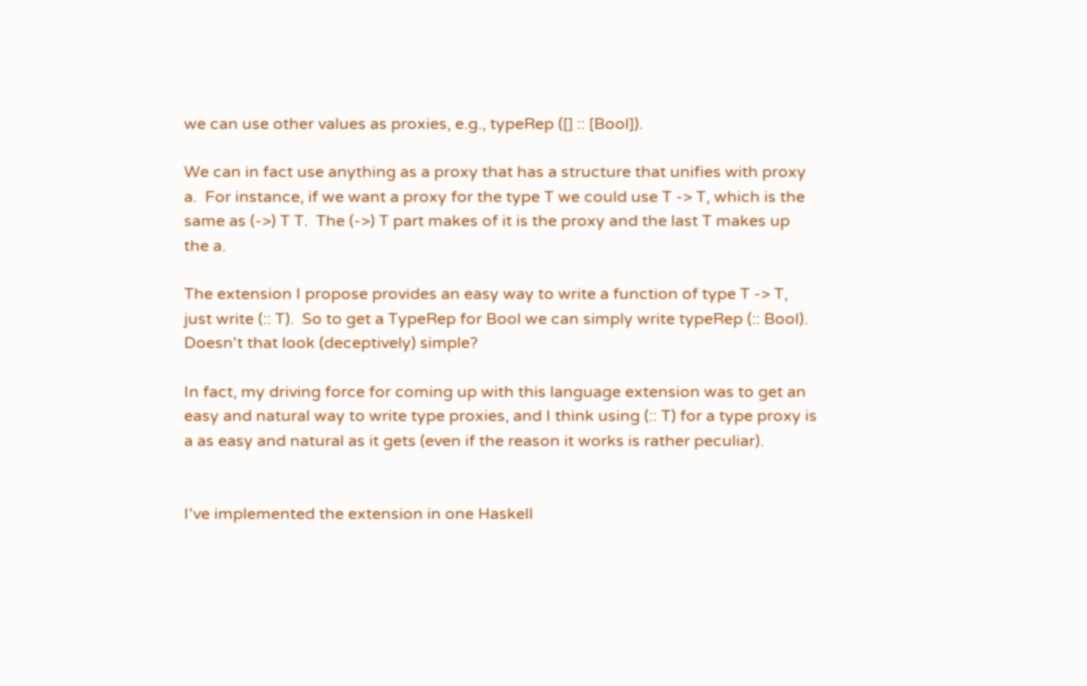we can use other values as proxies, e.g., typeRep ([] :: [Bool]).

We can in fact use anything as a proxy that has a structure that unifies with proxy a.  For instance, if we want a proxy for the type T we could use T -> T, which is the same as (->) T T.  The (->) T part makes of it is the proxy and the last T makes up the a.

The extension I propose provides an easy way to write a function of type T -> T, just write (:: T).  So to get a TypeRep for Bool we can simply write typeRep (:: Bool).  Doesn't that look (deceptively) simple?

In fact, my driving force for coming up with this language extension was to get an easy and natural way to write type proxies, and I think using (:: T) for a type proxy is a as easy and natural as it gets (even if the reason it works is rather peculiar).


I've implemented the extension in one Haskell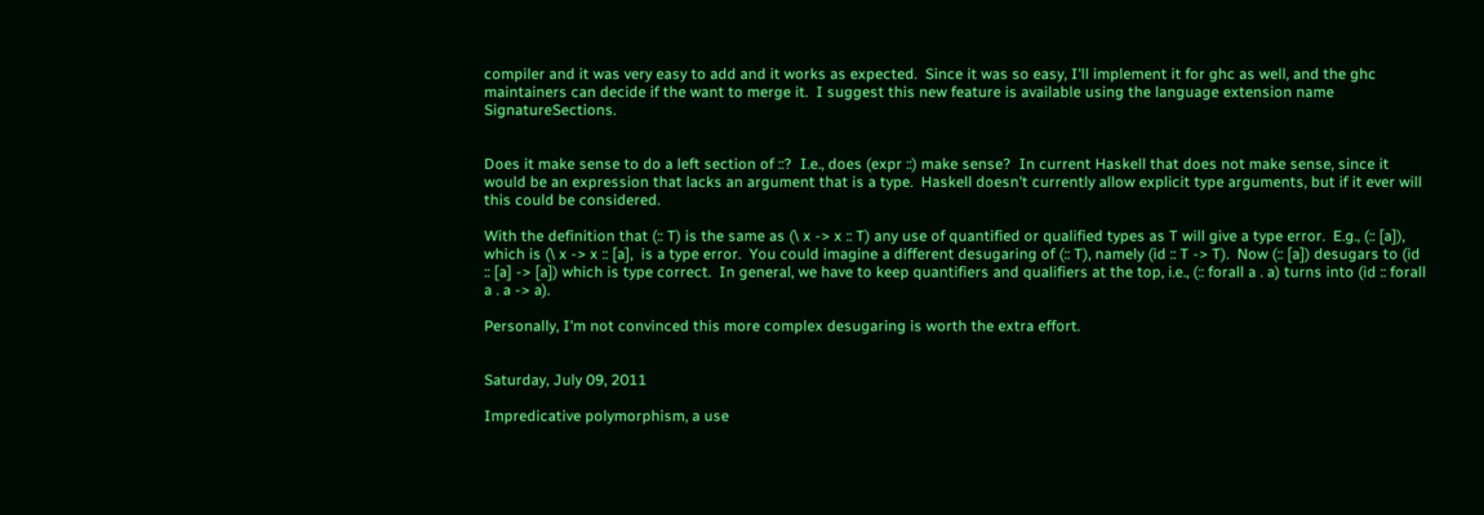compiler and it was very easy to add and it works as expected.  Since it was so easy, I'll implement it for ghc as well, and the ghc maintainers can decide if the want to merge it.  I suggest this new feature is available using the language extension name SignatureSections.


Does it make sense to do a left section of ::?  I.e., does (expr ::) make sense?  In current Haskell that does not make sense, since it would be an expression that lacks an argument that is a type.  Haskell doesn't currently allow explicit type arguments, but if it ever will this could be considered.

With the definition that (:: T) is the same as (\ x -> x :: T) any use of quantified or qualified types as T will give a type error.  E.g., (:: [a]), which is (\ x -> x :: [a],  is a type error.  You could imagine a different desugaring of (:: T), namely (id :: T -> T).  Now (:: [a]) desugars to (id :: [a] -> [a]) which is type correct.  In general, we have to keep quantifiers and qualifiers at the top, i.e., (:: forall a . a) turns into (id :: forall a . a -> a).

Personally, I'm not convinced this more complex desugaring is worth the extra effort.


Saturday, July 09, 2011

Impredicative polymorphism, a use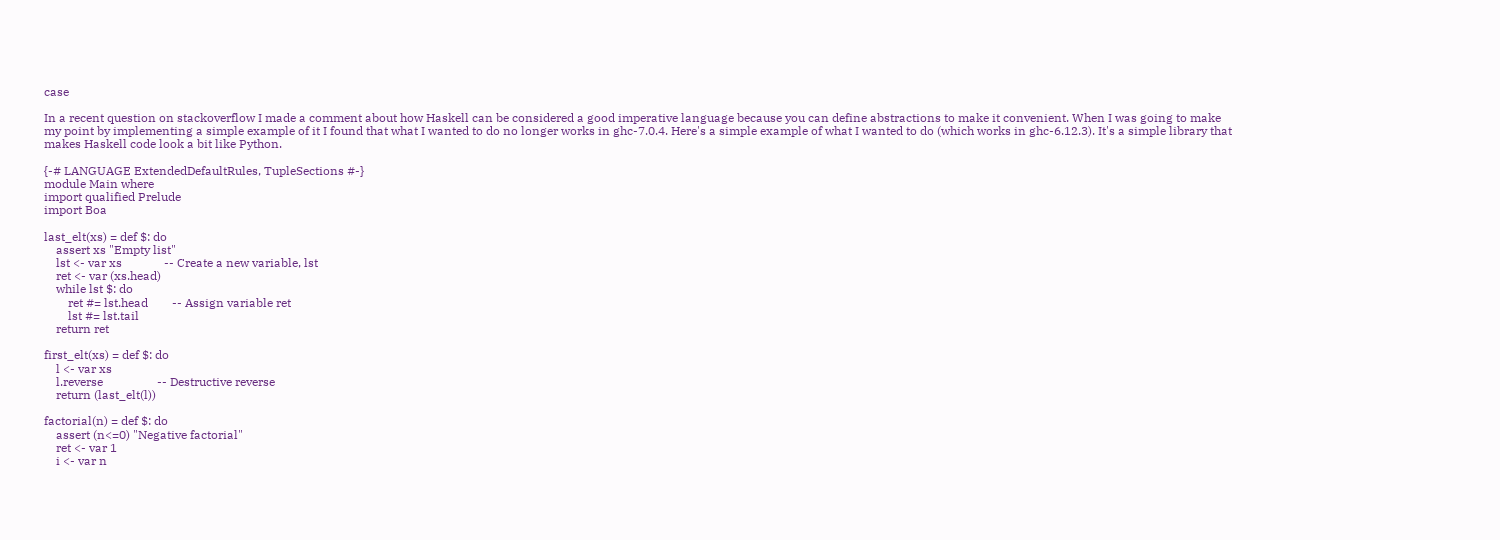case

In a recent question on stackoverflow I made a comment about how Haskell can be considered a good imperative language because you can define abstractions to make it convenient. When I was going to make my point by implementing a simple example of it I found that what I wanted to do no longer works in ghc-7.0.4. Here's a simple example of what I wanted to do (which works in ghc-6.12.3). It's a simple library that makes Haskell code look a bit like Python.

{-# LANGUAGE ExtendedDefaultRules, TupleSections #-}
module Main where
import qualified Prelude
import Boa

last_elt(xs) = def $: do
    assert xs "Empty list"
    lst <- var xs              -- Create a new variable, lst
    ret <- var (xs.head)
    while lst $: do
        ret #= lst.head        -- Assign variable ret
        lst #= lst.tail
    return ret

first_elt(xs) = def $: do
    l <- var xs
    l.reverse                  -- Destructive reverse
    return (last_elt(l))

factorial(n) = def $: do
    assert (n<=0) "Negative factorial"
    ret <- var 1
    i <- var n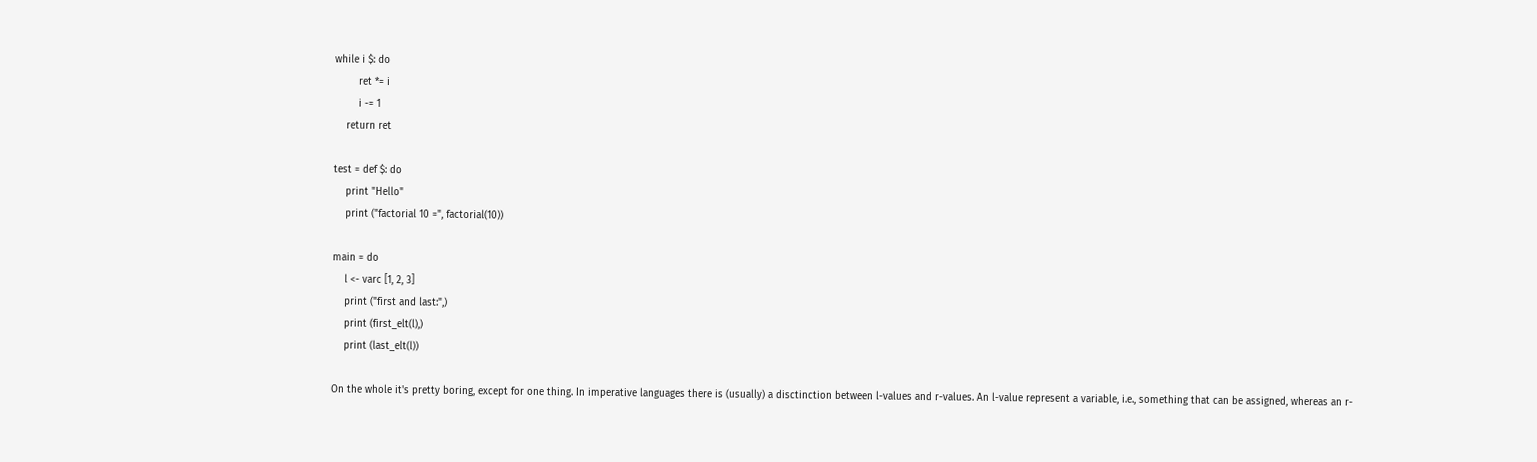while i $: do
        ret *= i
        i -= 1
    return ret

test = def $: do
    print "Hello"
    print ("factorial 10 =", factorial(10))

main = do
    l <- varc [1, 2, 3]
    print ("first and last:",)
    print (first_elt(l),)
    print (last_elt(l))

On the whole it's pretty boring, except for one thing. In imperative languages there is (usually) a disctinction between l-values and r-values. An l-value represent a variable, i.e., something that can be assigned, whereas an r-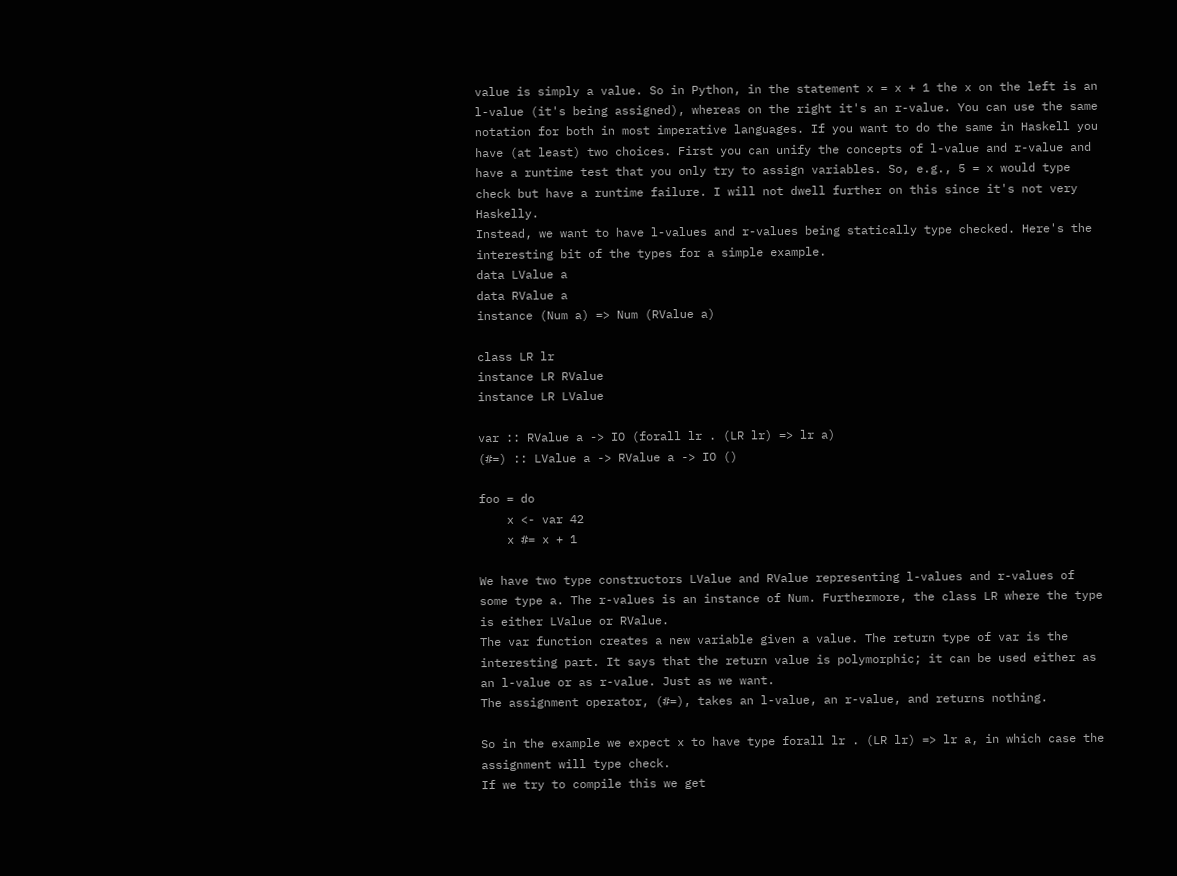value is simply a value. So in Python, in the statement x = x + 1 the x on the left is an l-value (it's being assigned), whereas on the right it's an r-value. You can use the same notation for both in most imperative languages. If you want to do the same in Haskell you have (at least) two choices. First you can unify the concepts of l-value and r-value and have a runtime test that you only try to assign variables. So, e.g., 5 = x would type check but have a runtime failure. I will not dwell further on this since it's not very Haskelly.
Instead, we want to have l-values and r-values being statically type checked. Here's the interesting bit of the types for a simple example.
data LValue a
data RValue a
instance (Num a) => Num (RValue a)

class LR lr
instance LR RValue
instance LR LValue

var :: RValue a -> IO (forall lr . (LR lr) => lr a)
(#=) :: LValue a -> RValue a -> IO ()

foo = do
    x <- var 42
    x #= x + 1

We have two type constructors LValue and RValue representing l-values and r-values of some type a. The r-values is an instance of Num. Furthermore, the class LR where the type is either LValue or RValue.
The var function creates a new variable given a value. The return type of var is the interesting part. It says that the return value is polymorphic; it can be used either as an l-value or as r-value. Just as we want.
The assignment operator, (#=), takes an l-value, an r-value, and returns nothing.

So in the example we expect x to have type forall lr . (LR lr) => lr a, in which case the assignment will type check.
If we try to compile this we get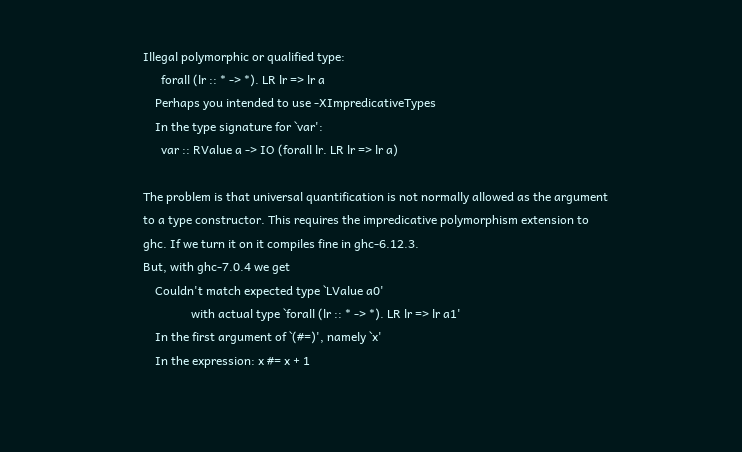Illegal polymorphic or qualified type:
      forall (lr :: * -> *). LR lr => lr a
    Perhaps you intended to use -XImpredicativeTypes
    In the type signature for `var':
      var :: RValue a -> IO (forall lr. LR lr => lr a)

The problem is that universal quantification is not normally allowed as the argument to a type constructor. This requires the impredicative polymorphism extension to ghc. If we turn it on it compiles fine in ghc-6.12.3.
But, with ghc-7.0.4 we get
    Couldn't match expected type `LValue a0'
                with actual type `forall (lr :: * -> *). LR lr => lr a1'
    In the first argument of `(#=)', namely `x'
    In the expression: x #= x + 1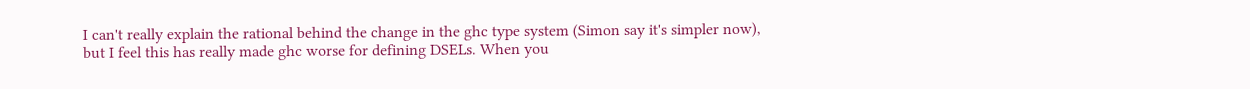I can't really explain the rational behind the change in the ghc type system (Simon say it's simpler now), but I feel this has really made ghc worse for defining DSELs. When you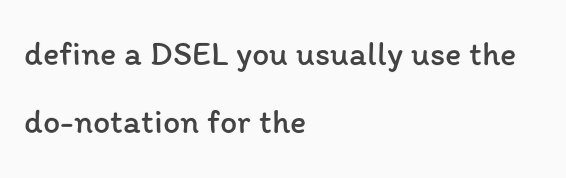define a DSEL you usually use the do-notation for the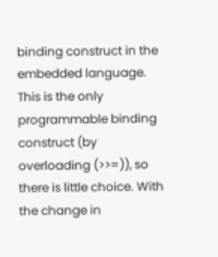binding construct in the embedded language. This is the only programmable binding construct (by overloading (>>=)), so there is little choice. With the change in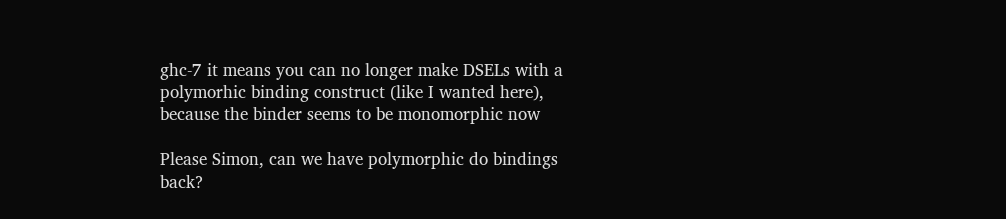ghc-7 it means you can no longer make DSELs with a polymorhic binding construct (like I wanted here), because the binder seems to be monomorphic now

Please Simon, can we have polymorphic do bindings back?